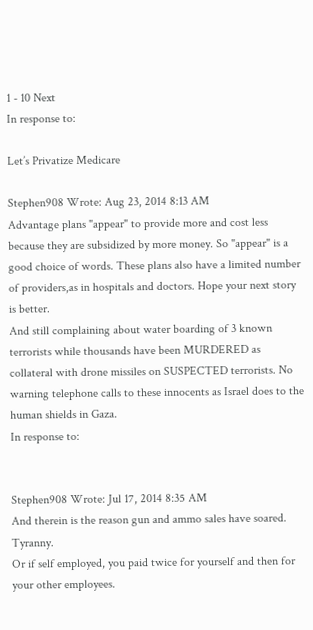1 - 10 Next
In response to:

Let’s Privatize Medicare

Stephen908 Wrote: Aug 23, 2014 8:13 AM
Advantage plans "appear" to provide more and cost less because they are subsidized by more money. So "appear" is a good choice of words. These plans also have a limited number of providers,as in hospitals and doctors. Hope your next story is better.
And still complaining about water boarding of 3 known terrorists while thousands have been MURDERED as collateral with drone missiles on SUSPECTED terrorists. No warning telephone calls to these innocents as Israel does to the human shields in Gaza.
In response to:


Stephen908 Wrote: Jul 17, 2014 8:35 AM
And therein is the reason gun and ammo sales have soared. Tyranny.
Or if self employed, you paid twice for yourself and then for your other employees.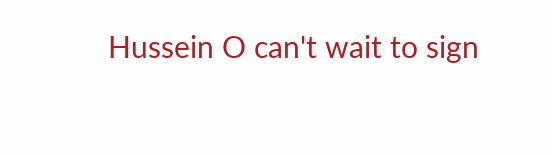Hussein O can't wait to sign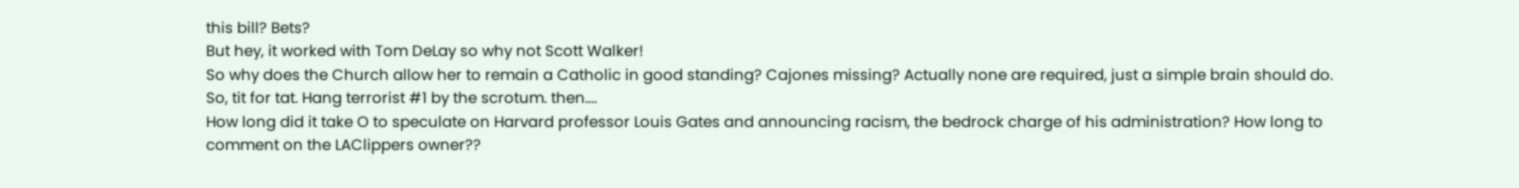this bill? Bets?
But hey, it worked with Tom DeLay so why not Scott Walker!
So why does the Church allow her to remain a Catholic in good standing? Cajones missing? Actually none are required, just a simple brain should do.
So, tit for tat. Hang terrorist #1 by the scrotum. then....
How long did it take O to speculate on Harvard professor Louis Gates and announcing racism, the bedrock charge of his administration? How long to comment on the LAClippers owner??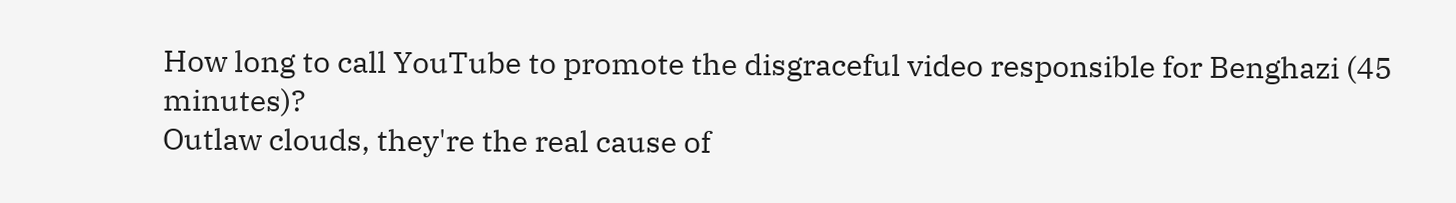How long to call YouTube to promote the disgraceful video responsible for Benghazi (45 minutes)?
Outlaw clouds, they're the real cause of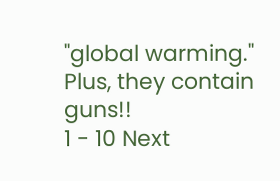"global warming." Plus, they contain guns!!
1 - 10 Next